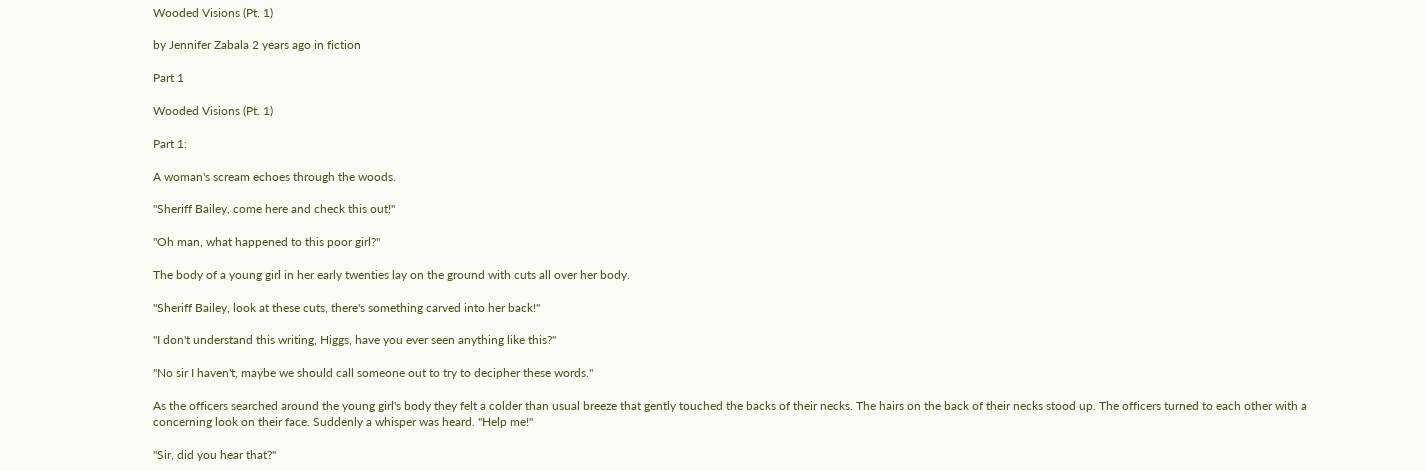Wooded Visions (Pt. 1)

by Jennifer Zabala 2 years ago in fiction

Part 1

Wooded Visions (Pt. 1)

Part 1:

A woman's scream echoes through the woods.

"Sheriff Bailey, come here and check this out!"

"Oh man, what happened to this poor girl?"

The body of a young girl in her early twenties lay on the ground with cuts all over her body.

"Sheriff Bailey, look at these cuts, there's something carved into her back!"

"I don't understand this writing, Higgs, have you ever seen anything like this?"

"No sir I haven't, maybe we should call someone out to try to decipher these words."

As the officers searched around the young girl's body they felt a colder than usual breeze that gently touched the backs of their necks. The hairs on the back of their necks stood up. The officers turned to each other with a concerning look on their face. Suddenly a whisper was heard. "Help me!"

"Sir, did you hear that?"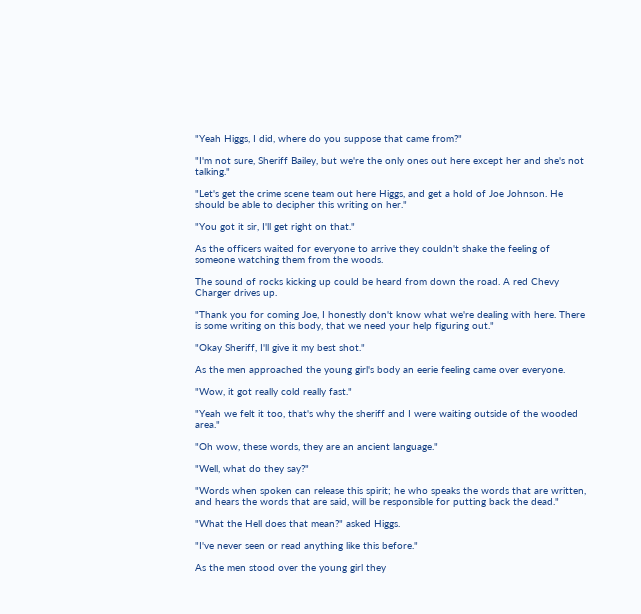"Yeah Higgs, I did, where do you suppose that came from?"

"I'm not sure, Sheriff Bailey, but we're the only ones out here except her and she's not talking."

"Let's get the crime scene team out here Higgs, and get a hold of Joe Johnson. He should be able to decipher this writing on her."

"You got it sir, I'll get right on that."

As the officers waited for everyone to arrive they couldn't shake the feeling of someone watching them from the woods.

The sound of rocks kicking up could be heard from down the road. A red Chevy Charger drives up.

"Thank you for coming Joe, I honestly don't know what we're dealing with here. There is some writing on this body, that we need your help figuring out."

"Okay Sheriff, I'll give it my best shot."

As the men approached the young girl's body an eerie feeling came over everyone.

"Wow, it got really cold really fast."

"Yeah we felt it too, that's why the sheriff and I were waiting outside of the wooded area."

"Oh wow, these words, they are an ancient language."

"Well, what do they say?"

"Words when spoken can release this spirit; he who speaks the words that are written, and hears the words that are said, will be responsible for putting back the dead."

"What the Hell does that mean?" asked Higgs.

"I've never seen or read anything like this before."

As the men stood over the young girl they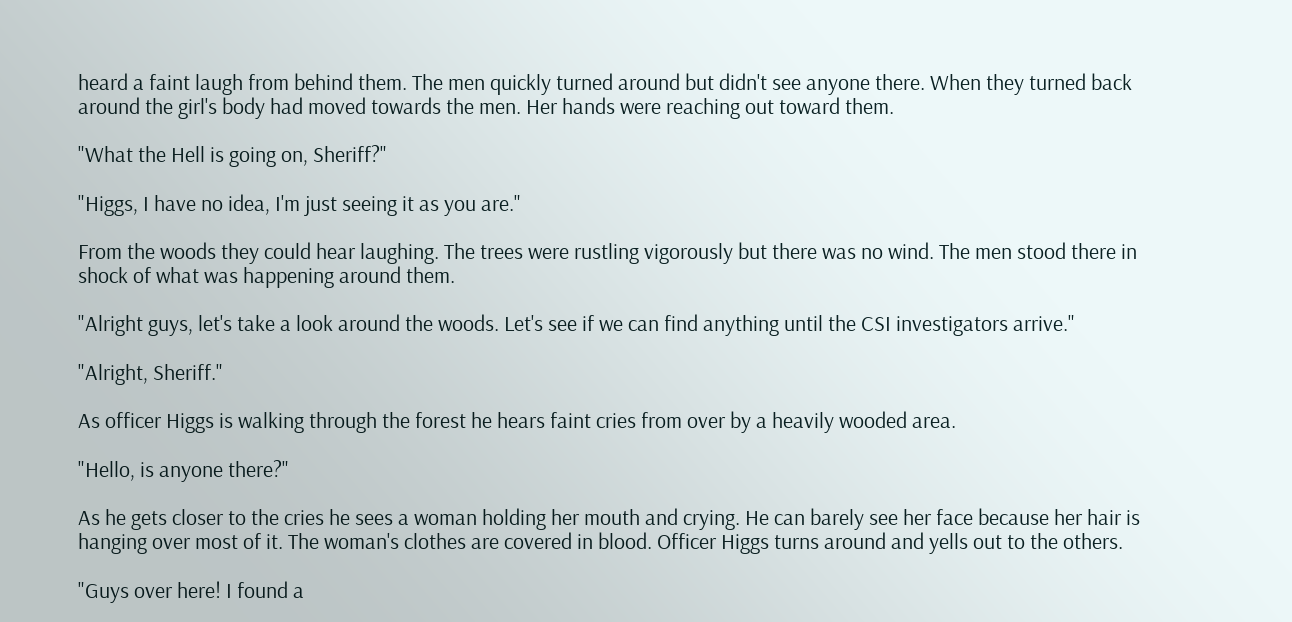heard a faint laugh from behind them. The men quickly turned around but didn't see anyone there. When they turned back around the girl's body had moved towards the men. Her hands were reaching out toward them.

"What the Hell is going on, Sheriff?"

"Higgs, I have no idea, I'm just seeing it as you are."

From the woods they could hear laughing. The trees were rustling vigorously but there was no wind. The men stood there in shock of what was happening around them.

"Alright guys, let's take a look around the woods. Let's see if we can find anything until the CSI investigators arrive."

"Alright, Sheriff."

As officer Higgs is walking through the forest he hears faint cries from over by a heavily wooded area.

"Hello, is anyone there?"

As he gets closer to the cries he sees a woman holding her mouth and crying. He can barely see her face because her hair is hanging over most of it. The woman's clothes are covered in blood. Officer Higgs turns around and yells out to the others.

"Guys over here! I found a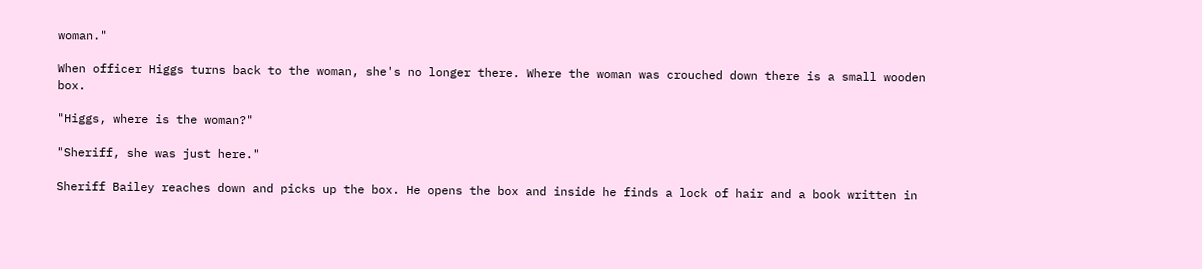woman."

When officer Higgs turns back to the woman, she's no longer there. Where the woman was crouched down there is a small wooden box.

"Higgs, where is the woman?"

"Sheriff, she was just here."

Sheriff Bailey reaches down and picks up the box. He opens the box and inside he finds a lock of hair and a book written in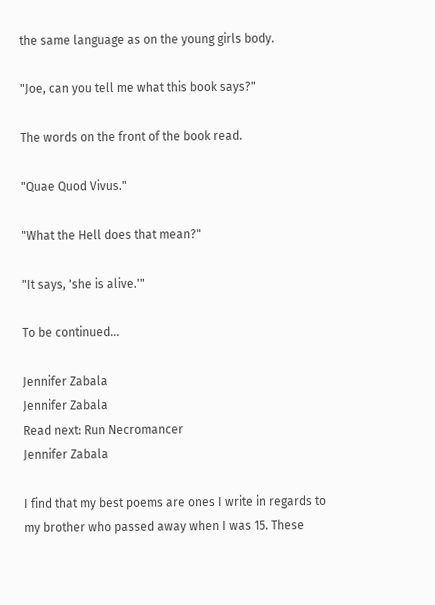the same language as on the young girls body.

"Joe, can you tell me what this book says?"

The words on the front of the book read.

"Quae Quod Vivus."

"What the Hell does that mean?"

"It says, 'she is alive.'"

To be continued...

Jennifer Zabala
Jennifer Zabala
Read next: Run Necromancer
Jennifer Zabala

I find that my best poems are ones I write in regards to my brother who passed away when I was 15. These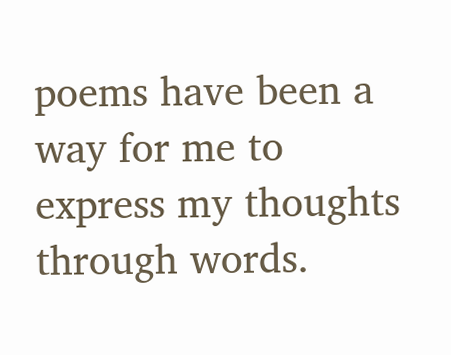poems have been a way for me to express my thoughts through words.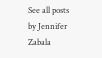See all posts by Jennifer Zabala